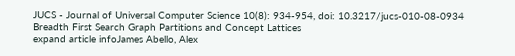JUCS - Journal of Universal Computer Science 10(8): 934-954, doi: 10.3217/jucs-010-08-0934
Breadth First Search Graph Partitions and Concept Lattices
expand article infoJames Abello, Alex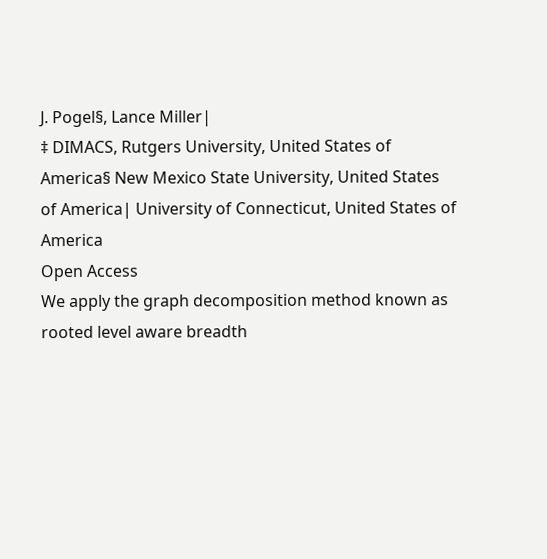J. Pogel§, Lance Miller|
‡ DIMACS, Rutgers University, United States of America§ New Mexico State University, United States of America| University of Connecticut, United States of America
Open Access
We apply the graph decomposition method known as rooted level aware breadth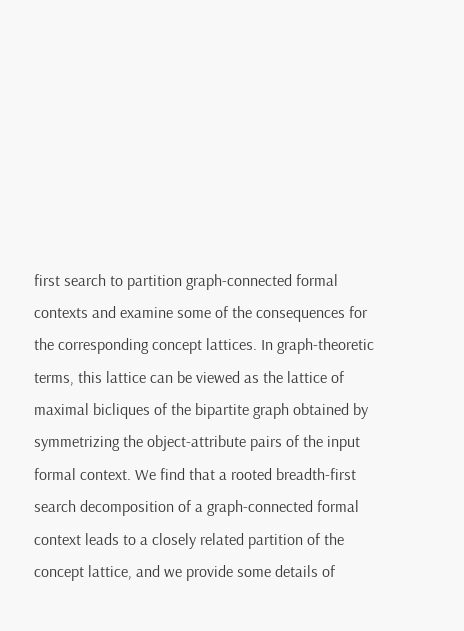first search to partition graph-connected formal contexts and examine some of the consequences for the corresponding concept lattices. In graph-theoretic terms, this lattice can be viewed as the lattice of maximal bicliques of the bipartite graph obtained by symmetrizing the object-attribute pairs of the input formal context. We find that a rooted breadth-first search decomposition of a graph-connected formal context leads to a closely related partition of the concept lattice, and we provide some details of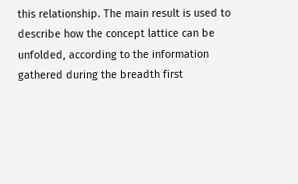this relationship. The main result is used to describe how the concept lattice can be unfolded, according to the information gathered during the breadth first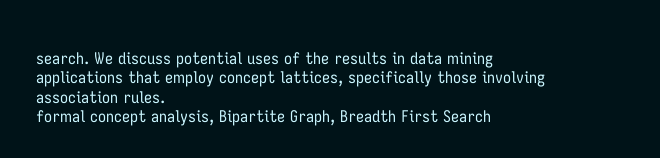search. We discuss potential uses of the results in data mining applications that employ concept lattices, specifically those involving association rules.
formal concept analysis, Bipartite Graph, Breadth First Search